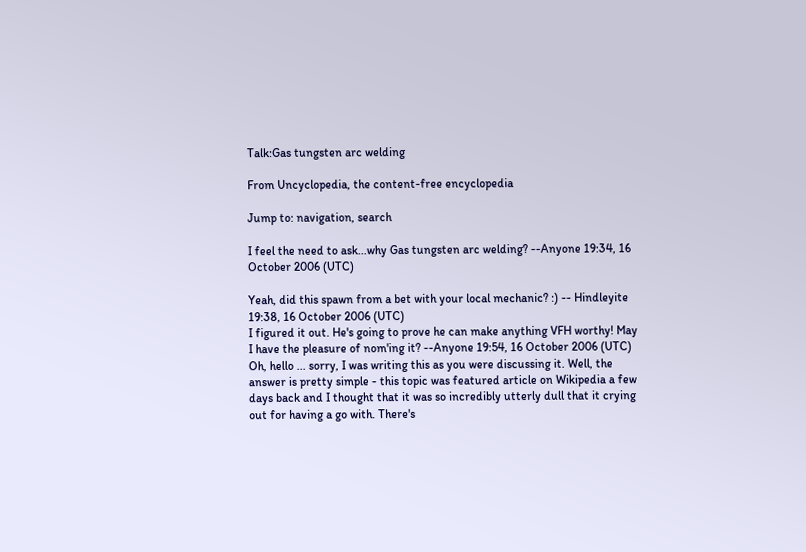Talk:Gas tungsten arc welding

From Uncyclopedia, the content-free encyclopedia

Jump to: navigation, search

I feel the need to ask...why Gas tungsten arc welding? --Anyone 19:34, 16 October 2006 (UTC)

Yeah, did this spawn from a bet with your local mechanic? :) -- Hindleyite 19:38, 16 October 2006 (UTC)
I figured it out. He's going to prove he can make anything VFH worthy! May I have the pleasure of nom'ing it? --Anyone 19:54, 16 October 2006 (UTC)
Oh, hello ... sorry, I was writing this as you were discussing it. Well, the answer is pretty simple - this topic was featured article on Wikipedia a few days back and I thought that it was so incredibly utterly dull that it crying out for having a go with. There's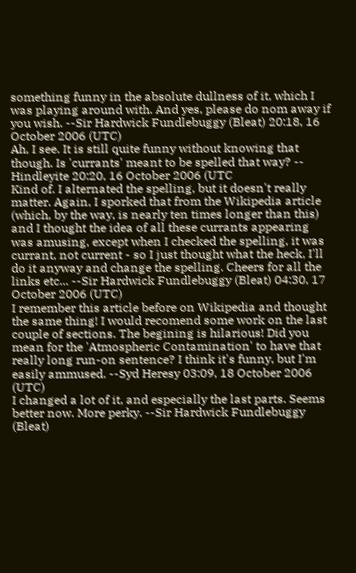something funny in the absolute dullness of it, which I was playing around with. And yes, please do nom away if you wish. --Sir Hardwick Fundlebuggy (Bleat) 20:18, 16 October 2006 (UTC)
Ah, I see. It is still quite funny without knowing that though. Is 'currants' meant to be spelled that way? -- Hindleyite 20:20, 16 October 2006 (UTC
Kind of. I alternated the spelling, but it doesn't really matter. Again, I sporked that from the Wikipedia article (which, by the way, is nearly ten times longer than this) and I thought the idea of all these currants appearing was amusing, except when I checked the spelling, it was currant, not current - so I just thought what the heck, I'll do it anyway and change the spelling. Cheers for all the links etc... --Sir Hardwick Fundlebuggy (Bleat) 04:30, 17 October 2006 (UTC)
I remember this article before on Wikipedia and thought the same thing! I would recomend some work on the last couple of sections. The begining is hilarious! Did you mean for the 'Atmospheric Contamination' to have that really long run-on sentence? I think it's funny, but I'm easily ammused. --Syd Heresy 03:09, 18 October 2006 (UTC)
I changed a lot of it, and especially the last parts. Seems better now. More perky. --Sir Hardwick Fundlebuggy (Bleat)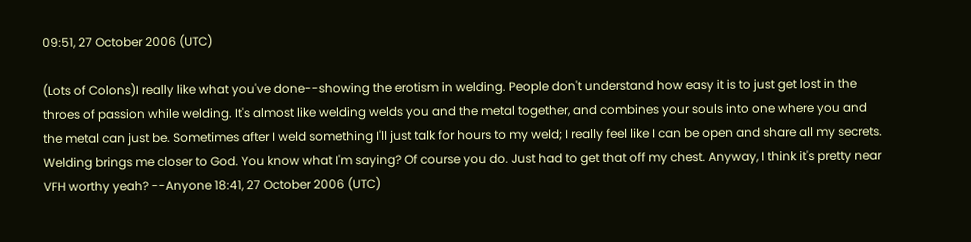09:51, 27 October 2006 (UTC)

(Lots of Colons)I really like what you've done--showing the erotism in welding. People don't understand how easy it is to just get lost in the throes of passion while welding. It's almost like welding welds you and the metal together, and combines your souls into one where you and the metal can just be. Sometimes after I weld something I'll just talk for hours to my weld; I really feel like I can be open and share all my secrets. Welding brings me closer to God. You know what I'm saying? Of course you do. Just had to get that off my chest. Anyway, I think it's pretty near VFH worthy yeah? --Anyone 18:41, 27 October 2006 (UTC)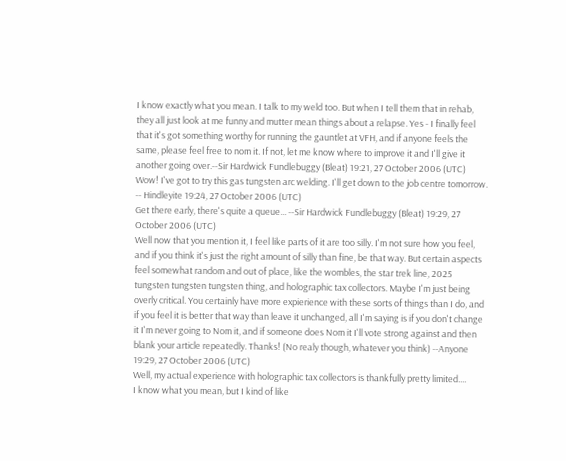I know exactly what you mean. I talk to my weld too. But when I tell them that in rehab, they all just look at me funny and mutter mean things about a relapse. Yes - I finally feel that it's got something worthy for running the gauntlet at VFH, and if anyone feels the same, please feel free to nom it. If not, let me know where to improve it and I'll give it another going over.--Sir Hardwick Fundlebuggy (Bleat) 19:21, 27 October 2006 (UTC)
Wow! I've got to try this gas tungsten arc welding. I'll get down to the job centre tomorrow. -- Hindleyite 19:24, 27 October 2006 (UTC)
Get there early, there's quite a queue... --Sir Hardwick Fundlebuggy (Bleat) 19:29, 27 October 2006 (UTC)
Well now that you mention it, I feel like parts of it are too silly. I'm not sure how you feel, and if you think it's just the right amount of silly than fine, be that way. But certain aspects feel somewhat random and out of place, like the wombles, the star trek line, 2025 tungsten tungsten tungsten thing, and holographic tax collectors. Maybe I'm just being overly critical. You certainly have more expierience with these sorts of things than I do, and if you feel it is better that way than leave it unchanged, all I'm saying is if you don't change it I'm never going to Nom it, and if someone does Nom it I'll vote strong against and then blank your article repeatedly. Thanks! (No realy though, whatever you think) --Anyone 19:29, 27 October 2006 (UTC)
Well, my actual experience with holographic tax collectors is thankfully pretty limited....
I know what you mean, but I kind of like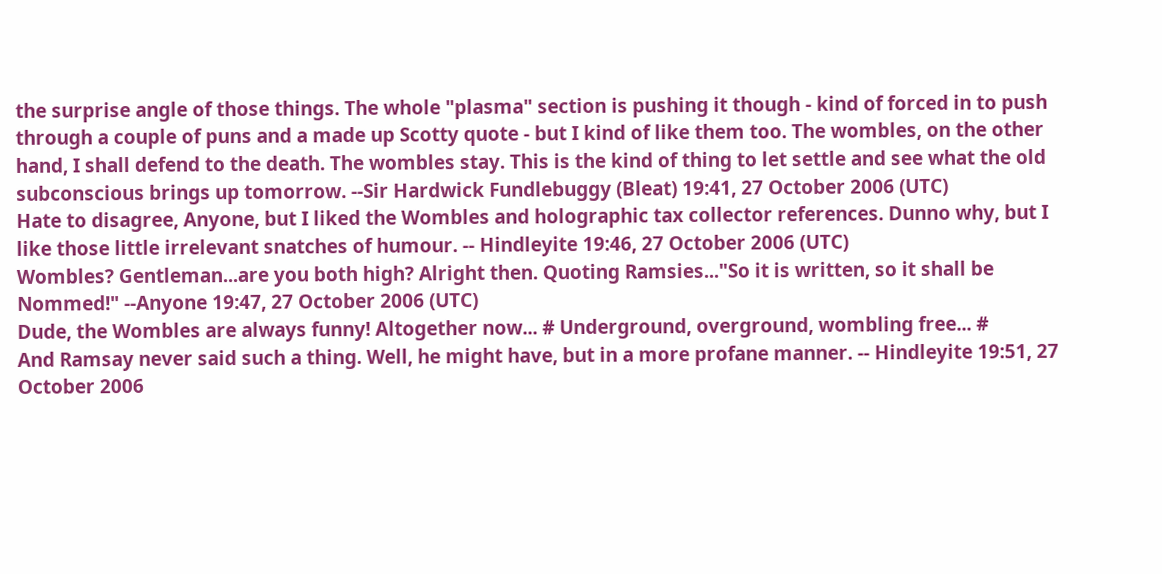the surprise angle of those things. The whole "plasma" section is pushing it though - kind of forced in to push through a couple of puns and a made up Scotty quote - but I kind of like them too. The wombles, on the other hand, I shall defend to the death. The wombles stay. This is the kind of thing to let settle and see what the old subconscious brings up tomorrow. --Sir Hardwick Fundlebuggy (Bleat) 19:41, 27 October 2006 (UTC)
Hate to disagree, Anyone, but I liked the Wombles and holographic tax collector references. Dunno why, but I like those little irrelevant snatches of humour. -- Hindleyite 19:46, 27 October 2006 (UTC)
Wombles? Gentleman...are you both high? Alright then. Quoting Ramsies..."So it is written, so it shall be Nommed!" --Anyone 19:47, 27 October 2006 (UTC)
Dude, the Wombles are always funny! Altogether now... # Underground, overground, wombling free... #
And Ramsay never said such a thing. Well, he might have, but in a more profane manner. -- Hindleyite 19:51, 27 October 2006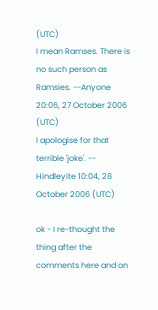(UTC)
I mean Ramses. There is no such person as Ramsies. --Anyone 20:06, 27 October 2006 (UTC)
I apologise for that terrible 'joke'. -- Hindleyite 10:04, 28 October 2006 (UTC)

ok - I re-thought the thing after the comments here and on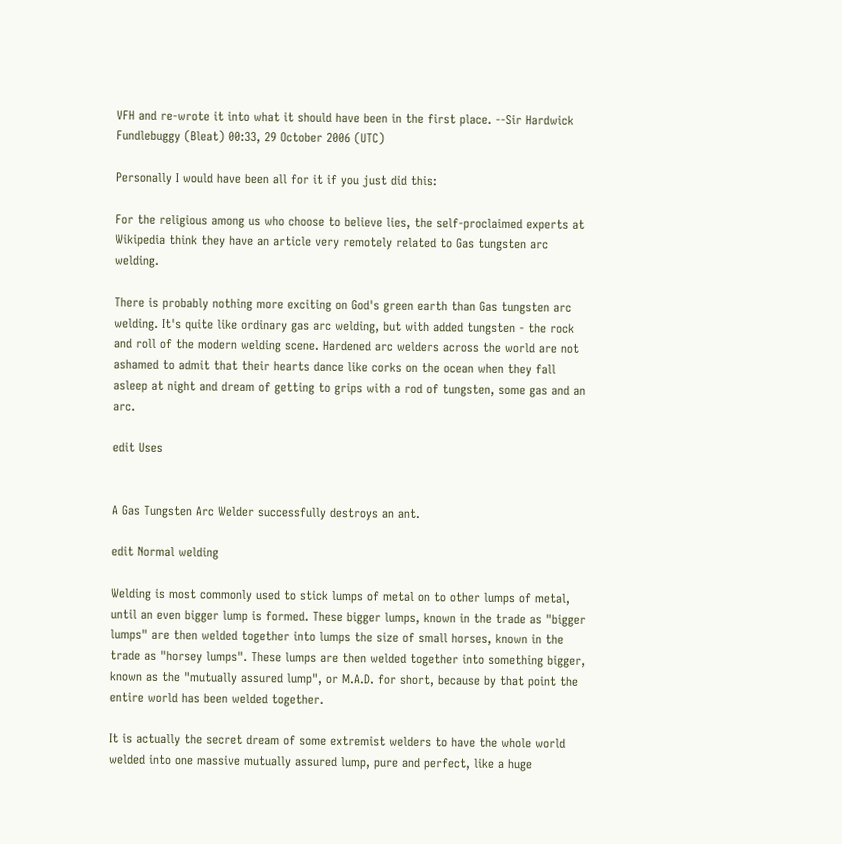VFH and re-wrote it into what it should have been in the first place. --Sir Hardwick Fundlebuggy (Bleat) 00:33, 29 October 2006 (UTC)

Personally I would have been all for it if you just did this:

For the religious among us who choose to believe lies, the self-proclaimed experts at Wikipedia think they have an article very remotely related to Gas tungsten arc welding.

There is probably nothing more exciting on God's green earth than Gas tungsten arc welding. It's quite like ordinary gas arc welding, but with added tungsten - the rock and roll of the modern welding scene. Hardened arc welders across the world are not ashamed to admit that their hearts dance like corks on the ocean when they fall asleep at night and dream of getting to grips with a rod of tungsten, some gas and an arc.

edit Uses


A Gas Tungsten Arc Welder successfully destroys an ant.

edit Normal welding

Welding is most commonly used to stick lumps of metal on to other lumps of metal, until an even bigger lump is formed. These bigger lumps, known in the trade as "bigger lumps" are then welded together into lumps the size of small horses, known in the trade as "horsey lumps". These lumps are then welded together into something bigger, known as the "mutually assured lump", or M.A.D. for short, because by that point the entire world has been welded together.

It is actually the secret dream of some extremist welders to have the whole world welded into one massive mutually assured lump, pure and perfect, like a huge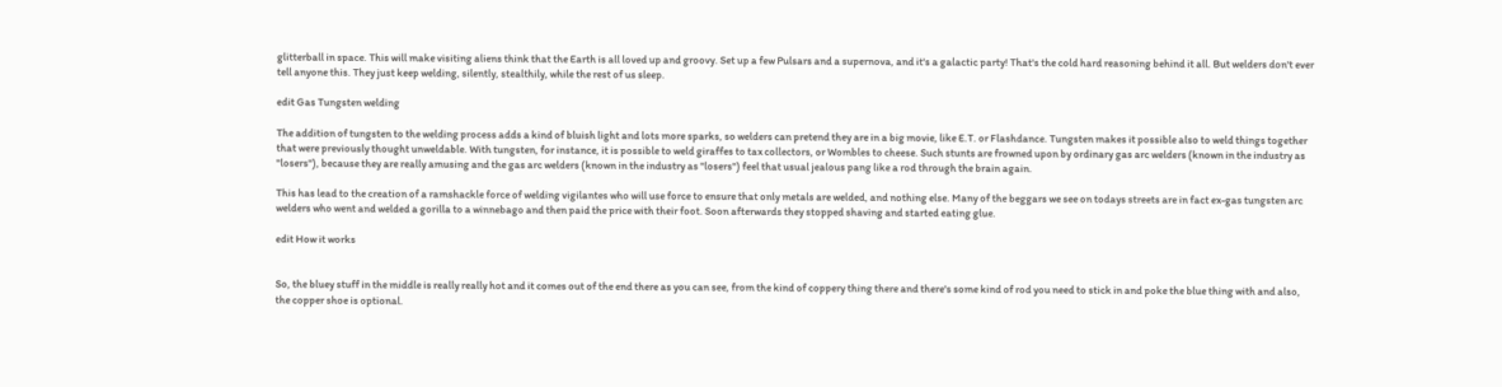glitterball in space. This will make visiting aliens think that the Earth is all loved up and groovy. Set up a few Pulsars and a supernova, and it's a galactic party! That's the cold hard reasoning behind it all. But welders don't ever tell anyone this. They just keep welding, silently, stealthily, while the rest of us sleep.

edit Gas Tungsten welding

The addition of tungsten to the welding process adds a kind of bluish light and lots more sparks, so welders can pretend they are in a big movie, like E.T. or Flashdance. Tungsten makes it possible also to weld things together that were previously thought unweldable. With tungsten, for instance, it is possible to weld giraffes to tax collectors, or Wombles to cheese. Such stunts are frowned upon by ordinary gas arc welders (known in the industry as "losers"), because they are really amusing and the gas arc welders (known in the industry as "losers") feel that usual jealous pang like a rod through the brain again.

This has lead to the creation of a ramshackle force of welding vigilantes who will use force to ensure that only metals are welded, and nothing else. Many of the beggars we see on todays streets are in fact ex-gas tungsten arc welders who went and welded a gorilla to a winnebago and then paid the price with their foot. Soon afterwards they stopped shaving and started eating glue.

edit How it works


So, the bluey stuff in the middle is really really hot and it comes out of the end there as you can see, from the kind of coppery thing there and there's some kind of rod you need to stick in and poke the blue thing with and also, the copper shoe is optional.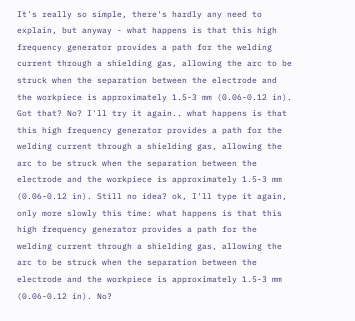It's really so simple, there's hardly any need to explain, but anyway - what happens is that this high frequency generator provides a path for the welding current through a shielding gas, allowing the arc to be struck when the separation between the electrode and the workpiece is approximately 1.5-3 mm (0.06-0.12 in). Got that? No? I'll try it again.. what happens is that this high frequency generator provides a path for the welding current through a shielding gas, allowing the arc to be struck when the separation between the electrode and the workpiece is approximately 1.5-3 mm (0.06-0.12 in). Still no idea? ok, I'll type it again, only more slowly this time: what happens is that this high frequency generator provides a path for the welding current through a shielding gas, allowing the arc to be struck when the separation between the electrode and the workpiece is approximately 1.5-3 mm (0.06-0.12 in). No?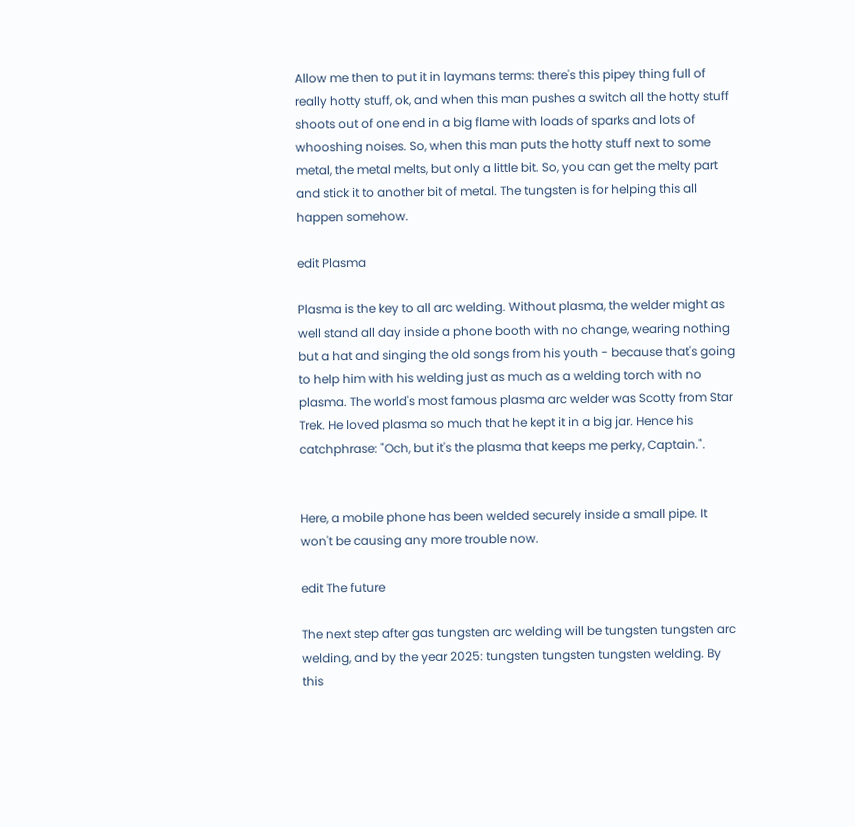Allow me then to put it in laymans terms: there's this pipey thing full of really hotty stuff, ok, and when this man pushes a switch all the hotty stuff shoots out of one end in a big flame with loads of sparks and lots of whooshing noises. So, when this man puts the hotty stuff next to some metal, the metal melts, but only a little bit. So, you can get the melty part and stick it to another bit of metal. The tungsten is for helping this all happen somehow.

edit Plasma

Plasma is the key to all arc welding. Without plasma, the welder might as well stand all day inside a phone booth with no change, wearing nothing but a hat and singing the old songs from his youth - because that's going to help him with his welding just as much as a welding torch with no plasma. The world's most famous plasma arc welder was Scotty from Star Trek. He loved plasma so much that he kept it in a big jar. Hence his catchphrase: "Och, but it's the plasma that keeps me perky, Captain.".


Here, a mobile phone has been welded securely inside a small pipe. It won't be causing any more trouble now.

edit The future

The next step after gas tungsten arc welding will be tungsten tungsten arc welding, and by the year 2025: tungsten tungsten tungsten welding. By this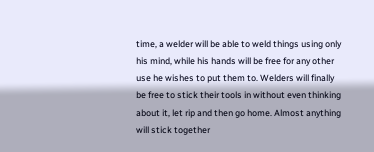time, a welder will be able to weld things using only his mind, while his hands will be free for any other use he wishes to put them to. Welders will finally be free to stick their tools in without even thinking about it, let rip and then go home. Almost anything will stick together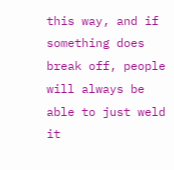this way, and if something does break off, people will always be able to just weld it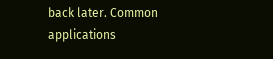back later. Common applications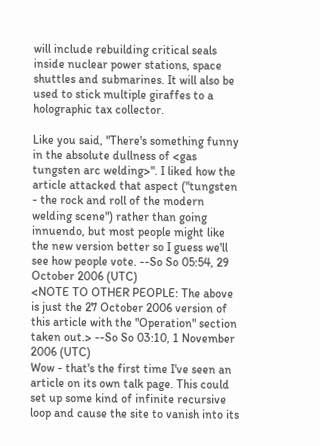will include rebuilding critical seals inside nuclear power stations, space shuttles and submarines. It will also be used to stick multiple giraffes to a holographic tax collector.

Like you said, "There's something funny in the absolute dullness of <gas tungsten arc welding>". I liked how the article attacked that aspect ("tungsten - the rock and roll of the modern welding scene") rather than going innuendo, but most people might like the new version better so I guess we'll see how people vote. --So So 05:54, 29 October 2006 (UTC)
<NOTE TO OTHER PEOPLE: The above is just the 27 October 2006 version of this article with the "Operation" section taken out.> --So So 03:10, 1 November 2006 (UTC)
Wow - that's the first time I've seen an article on its own talk page. This could set up some kind of infinite recursive loop and cause the site to vanish into its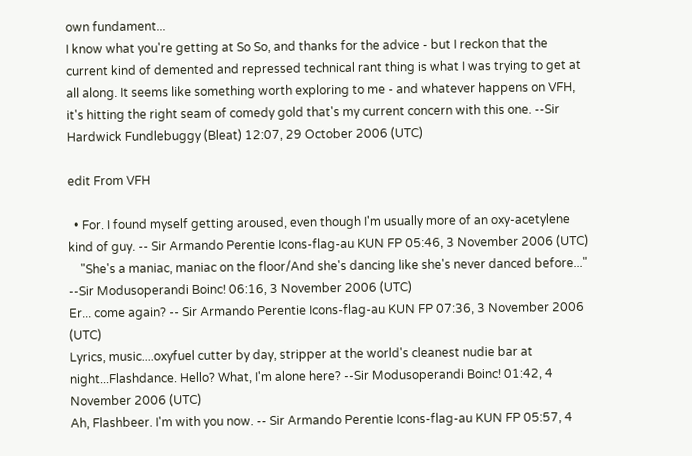own fundament...
I know what you're getting at So So, and thanks for the advice - but I reckon that the current kind of demented and repressed technical rant thing is what I was trying to get at all along. It seems like something worth exploring to me - and whatever happens on VFH, it's hitting the right seam of comedy gold that's my current concern with this one. --Sir Hardwick Fundlebuggy (Bleat) 12:07, 29 October 2006 (UTC)

edit From VFH

  • For. I found myself getting aroused, even though I'm usually more of an oxy-acetylene kind of guy. -- Sir Armando Perentie Icons-flag-au KUN FP 05:46, 3 November 2006 (UTC)
    "She's a maniac, maniac on the floor/And she's dancing like she's never danced before..." --Sir Modusoperandi Boinc! 06:16, 3 November 2006 (UTC)
Er... come again? -- Sir Armando Perentie Icons-flag-au KUN FP 07:36, 3 November 2006 (UTC)
Lyrics, music....oxyfuel cutter by day, stripper at the world's cleanest nudie bar at night...Flashdance. Hello? What, I'm alone here? --Sir Modusoperandi Boinc! 01:42, 4 November 2006 (UTC)
Ah, Flashbeer. I'm with you now. -- Sir Armando Perentie Icons-flag-au KUN FP 05:57, 4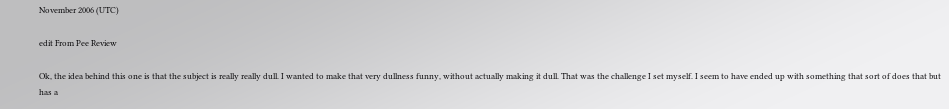November 2006 (UTC)

edit From Pee Review

Ok, the idea behind this one is that the subject is really really dull. I wanted to make that very dullness funny, without actually making it dull. That was the challenge I set myself. I seem to have ended up with something that sort of does that but has a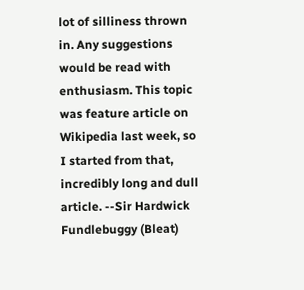lot of silliness thrown in. Any suggestions would be read with enthusiasm. This topic was feature article on Wikipedia last week, so I started from that, incredibly long and dull article. --Sir Hardwick Fundlebuggy (Bleat)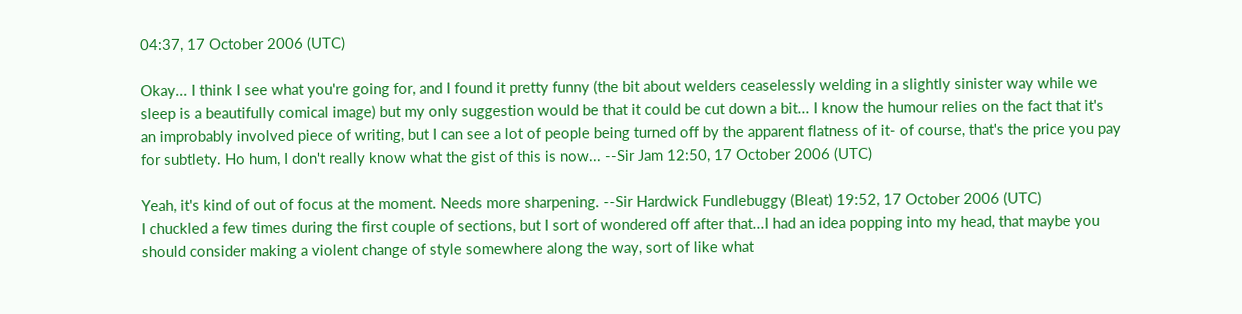04:37, 17 October 2006 (UTC)

Okay... I think I see what you're going for, and I found it pretty funny (the bit about welders ceaselessly welding in a slightly sinister way while we sleep is a beautifully comical image) but my only suggestion would be that it could be cut down a bit... I know the humour relies on the fact that it's an improbably involved piece of writing, but I can see a lot of people being turned off by the apparent flatness of it- of course, that's the price you pay for subtlety. Ho hum, I don't really know what the gist of this is now... --Sir Jam 12:50, 17 October 2006 (UTC)

Yeah, it's kind of out of focus at the moment. Needs more sharpening. --Sir Hardwick Fundlebuggy (Bleat) 19:52, 17 October 2006 (UTC)
I chuckled a few times during the first couple of sections, but I sort of wondered off after that...I had an idea popping into my head, that maybe you should consider making a violent change of style somewhere along the way, sort of like what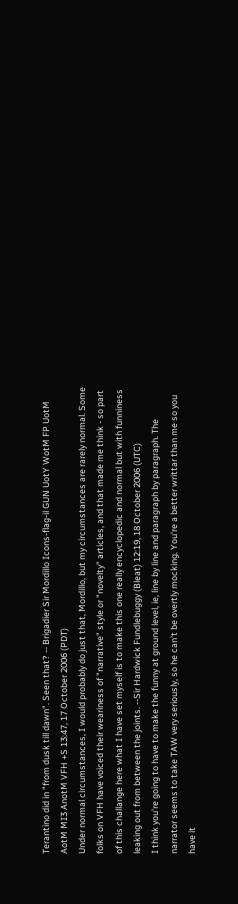Terantino did in "from dusk till dawn". Seen that? -- Brigadier Sir Mordillo Icons-flag-il GUN UotY WotM FP UotM AotM MI3 AnotM VFH +S 13:47, 17 October 2006 (PDT)
Under normal circumstances, I would probably do just that, Mordillo, but my circumstances are rarely normal. Some folks on VFH have voiced their weariness of "narrative" style or "novelty" articles, and that made me think - so part of this challange here what I have set myself is to make this one really encyclopedic and normal but with funniness leaking out from between the joints. --Sir Hardwick Fundlebuggy (Bleat) 12:19, 18 October 2006 (UTC)
I think you're going to have to make the funny at ground level, ie, line by line and paragraph by paragraph. The narrator seems to take TAW very seriously, so he can't be overtly mocking. You're a better writtar than me so you have it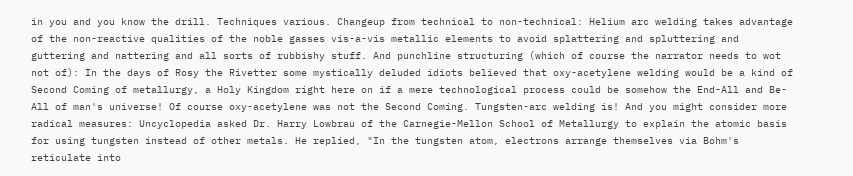in you and you know the drill. Techniques various. Changeup from technical to non-technical: Helium arc welding takes advantage of the non-reactive qualities of the noble gasses vis-a-vis metallic elements to avoid splattering and spluttering and guttering and nattering and all sorts of rubbishy stuff. And punchline structuring (which of course the narrator needs to wot not of): In the days of Rosy the Rivetter some mystically deluded idiots believed that oxy-acetylene welding would be a kind of Second Coming of metallurgy, a Holy Kingdom right here on if a mere technological process could be somehow the End-All and Be-All of man's universe! Of course oxy-acetylene was not the Second Coming. Tungsten-arc welding is! And you might consider more radical measures: Uncyclopedia asked Dr. Harry Lowbrau of the Carnegie-Mellon School of Metallurgy to explain the atomic basis for using tungsten instead of other metals. He replied, "In the tungsten atom, electrons arrange themselves via Bohm's reticulate into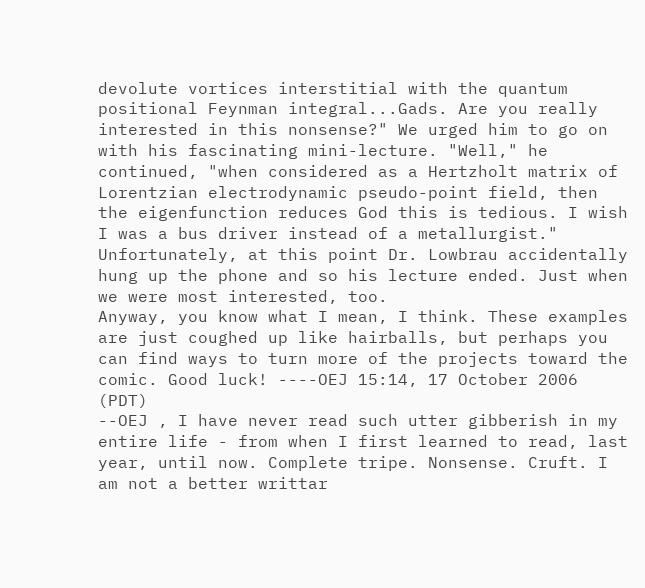devolute vortices interstitial with the quantum positional Feynman integral...Gads. Are you really interested in this nonsense?" We urged him to go on with his fascinating mini-lecture. "Well," he continued, "when considered as a Hertzholt matrix of Lorentzian electrodynamic pseudo-point field, then the eigenfunction reduces God this is tedious. I wish I was a bus driver instead of a metallurgist." Unfortunately, at this point Dr. Lowbrau accidentally hung up the phone and so his lecture ended. Just when we were most interested, too.
Anyway, you know what I mean, I think. These examples are just coughed up like hairballs, but perhaps you can find ways to turn more of the projects toward the comic. Good luck! ----OEJ 15:14, 17 October 2006 (PDT)
--OEJ , I have never read such utter gibberish in my entire life - from when I first learned to read, last year, until now. Complete tripe. Nonsense. Cruft. I am not a better writtar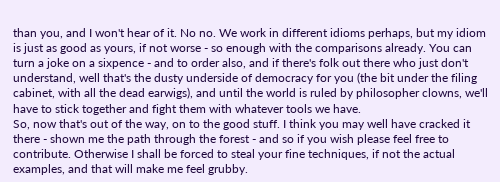than you, and I won't hear of it. No no. We work in different idioms perhaps, but my idiom is just as good as yours, if not worse - so enough with the comparisons already. You can turn a joke on a sixpence - and to order also, and if there's folk out there who just don't understand, well that's the dusty underside of democracy for you (the bit under the filing cabinet, with all the dead earwigs), and until the world is ruled by philosopher clowns, we'll have to stick together and fight them with whatever tools we have.
So, now that's out of the way, on to the good stuff. I think you may well have cracked it there - shown me the path through the forest - and so if you wish please feel free to contribute. Otherwise I shall be forced to steal your fine techniques, if not the actual examples, and that will make me feel grubby.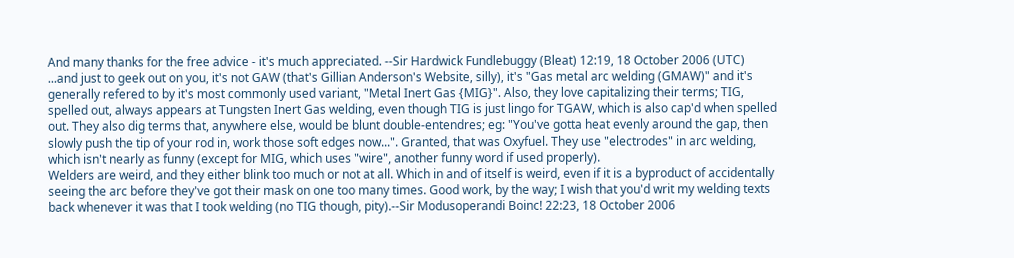And many thanks for the free advice - it's much appreciated. --Sir Hardwick Fundlebuggy (Bleat) 12:19, 18 October 2006 (UTC)
...and just to geek out on you, it's not GAW (that's Gillian Anderson's Website, silly), it's "Gas metal arc welding (GMAW)" and it's generally refered to by it's most commonly used variant, "Metal Inert Gas {MIG}". Also, they love capitalizing their terms; TIG, spelled out, always appears at Tungsten Inert Gas welding, even though TIG is just lingo for TGAW, which is also cap'd when spelled out. They also dig terms that, anywhere else, would be blunt double-entendres; eg: "You've gotta heat evenly around the gap, then slowly push the tip of your rod in, work those soft edges now...". Granted, that was Oxyfuel. They use "electrodes" in arc welding, which isn't nearly as funny (except for MIG, which uses "wire", another funny word if used properly).
Welders are weird, and they either blink too much or not at all. Which in and of itself is weird, even if it is a byproduct of accidentally seeing the arc before they've got their mask on one too many times. Good work, by the way; I wish that you'd writ my welding texts back whenever it was that I took welding (no TIG though, pity).--Sir Modusoperandi Boinc! 22:23, 18 October 2006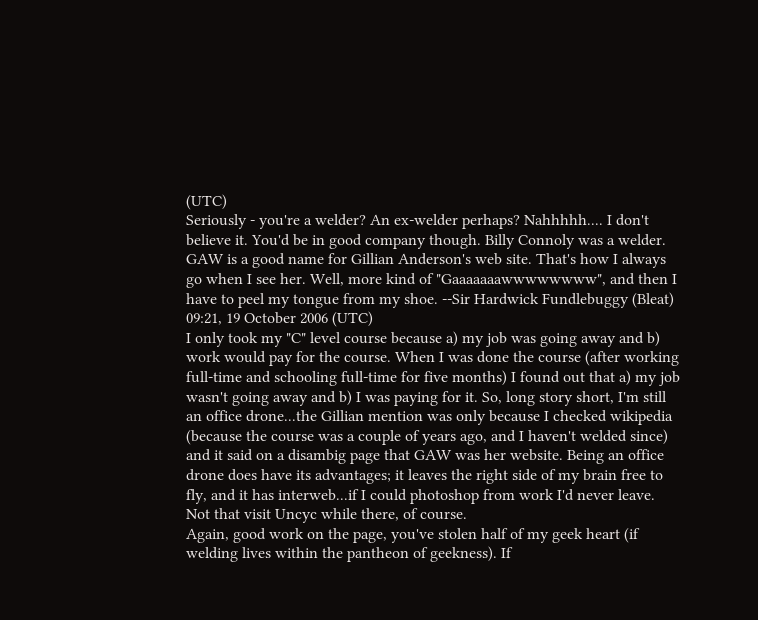(UTC)
Seriously - you're a welder? An ex-welder perhaps? Nahhhhh.... I don't believe it. You'd be in good company though. Billy Connoly was a welder. GAW is a good name for Gillian Anderson's web site. That's how I always go when I see her. Well, more kind of "Gaaaaaaawwwwwwww", and then I have to peel my tongue from my shoe. --Sir Hardwick Fundlebuggy (Bleat) 09:21, 19 October 2006 (UTC)
I only took my "C" level course because a) my job was going away and b) work would pay for the course. When I was done the course (after working full-time and schooling full-time for five months) I found out that a) my job wasn't going away and b) I was paying for it. So, long story short, I'm still an office drone...the Gillian mention was only because I checked wikipedia (because the course was a couple of years ago, and I haven't welded since) and it said on a disambig page that GAW was her website. Being an office drone does have its advantages; it leaves the right side of my brain free to fly, and it has interweb...if I could photoshop from work I'd never leave. Not that visit Uncyc while there, of course.
Again, good work on the page, you've stolen half of my geek heart (if welding lives within the pantheon of geekness). If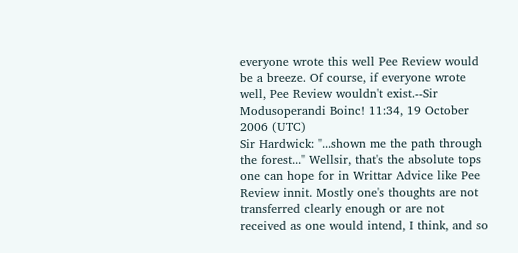everyone wrote this well Pee Review would be a breeze. Of course, if everyone wrote well, Pee Review wouldn't exist.--Sir Modusoperandi Boinc! 11:34, 19 October 2006 (UTC)
Sir Hardwick: "...shown me the path through the forest..." Wellsir, that's the absolute tops one can hope for in Writtar Advice like Pee Review innit. Mostly one's thoughts are not transferred clearly enough or are not received as one would intend, I think, and so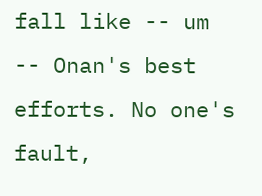fall like -- um -- Onan's best efforts. No one's fault,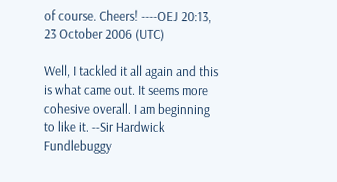of course. Cheers! ----OEJ 20:13, 23 October 2006 (UTC)

Well, I tackled it all again and this is what came out. It seems more cohesive overall. I am beginning to like it. --Sir Hardwick Fundlebuggy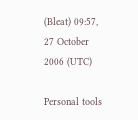(Bleat) 09:57, 27 October 2006 (UTC)

Personal tools